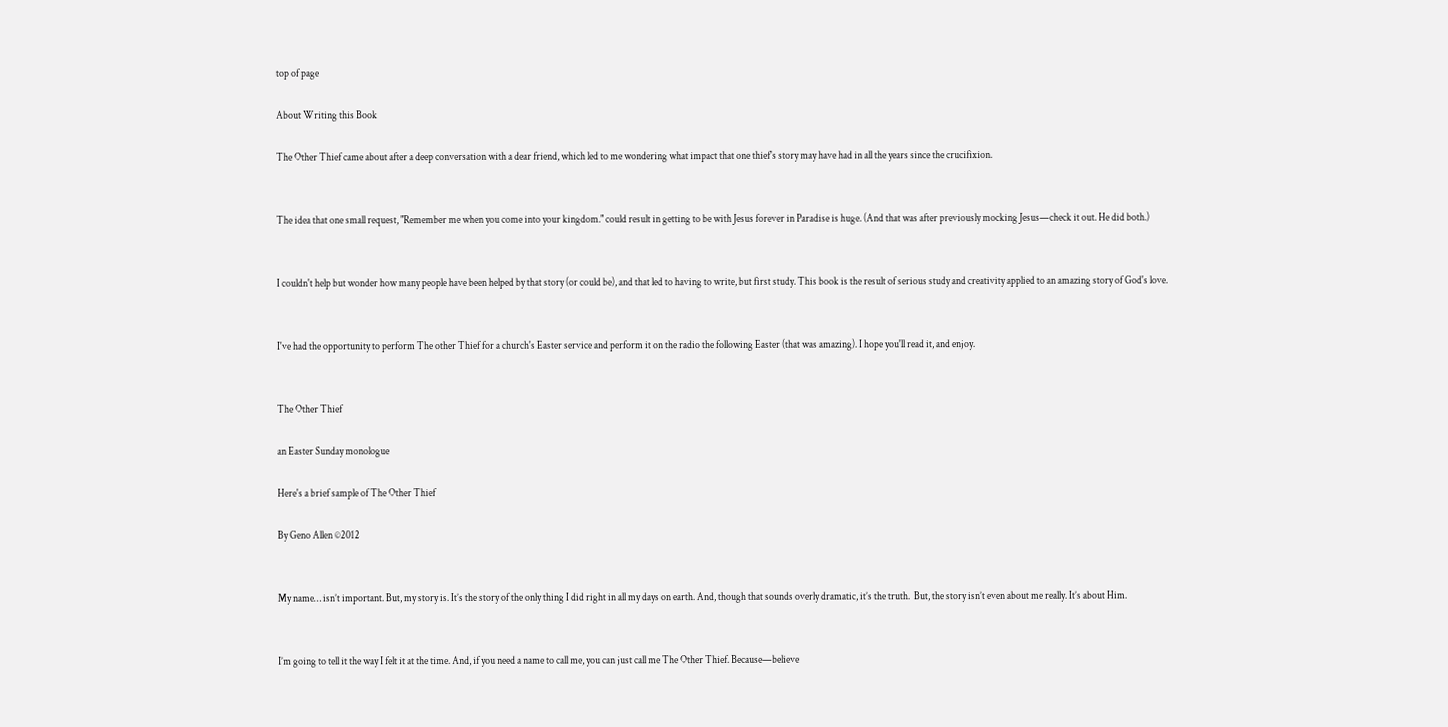top of page

About Writing this Book

The Other Thief came about after a deep conversation with a dear friend, which led to me wondering what impact that one thief's story may have had in all the years since the crucifixion.


The idea that one small request, "Remember me when you come into your kingdom." could result in getting to be with Jesus forever in Paradise is huge. (And that was after previously mocking Jesus—check it out. He did both.)


I couldn't help but wonder how many people have been helped by that story (or could be), and that led to having to write, but first study. This book is the result of serious study and creativity applied to an amazing story of God's love.


I've had the opportunity to perform The other Thief for a church's Easter service and perform it on the radio the following Easter (that was amazing). I hope you'll read it, and enjoy.


The Other Thief

an Easter Sunday monologue

Here's a brief sample of The Other Thief

By Geno Allen ©2012


My name… isn’t important. But, my story is. It’s the story of the only thing I did right in all my days on earth. And, though that sounds overly dramatic, it’s the truth.  But, the story isn’t even about me really. It’s about Him.


I’m going to tell it the way I felt it at the time. And, if you need a name to call me, you can just call me The Other Thief. Because—believe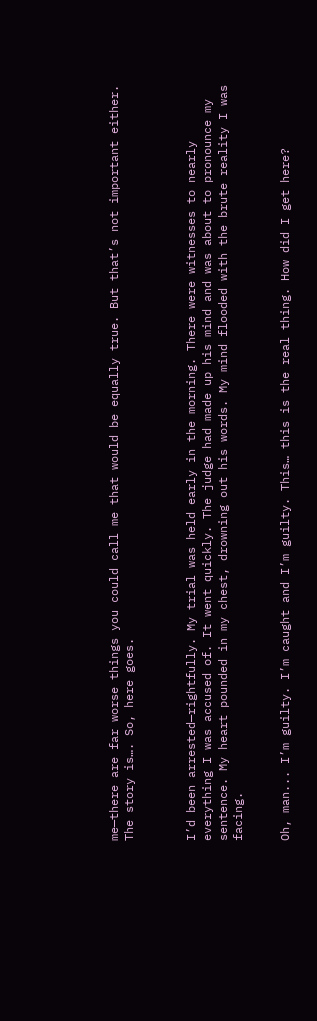me—there are far worse things you could call me that would be equally true. But that’s not important either. The story is…. So, here goes.



I’d been arrested—rightfully. My trial was held early in the morning. There were witnesses to nearly everything I was accused of. It went quickly. The judge had made up his mind and was about to pronounce my sentence. My heart pounded in my chest, drowning out his words. My mind flooded with the brute reality I was facing.


Oh, man... I’m guilty. I’m caught and I’m guilty. This… this is the real thing. How did I get here?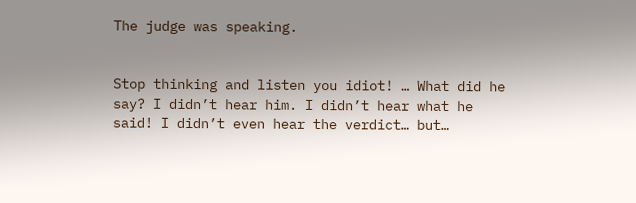The judge was speaking.


Stop thinking and listen you idiot! … What did he say? I didn’t hear him. I didn’t hear what he said! I didn’t even hear the verdict… but…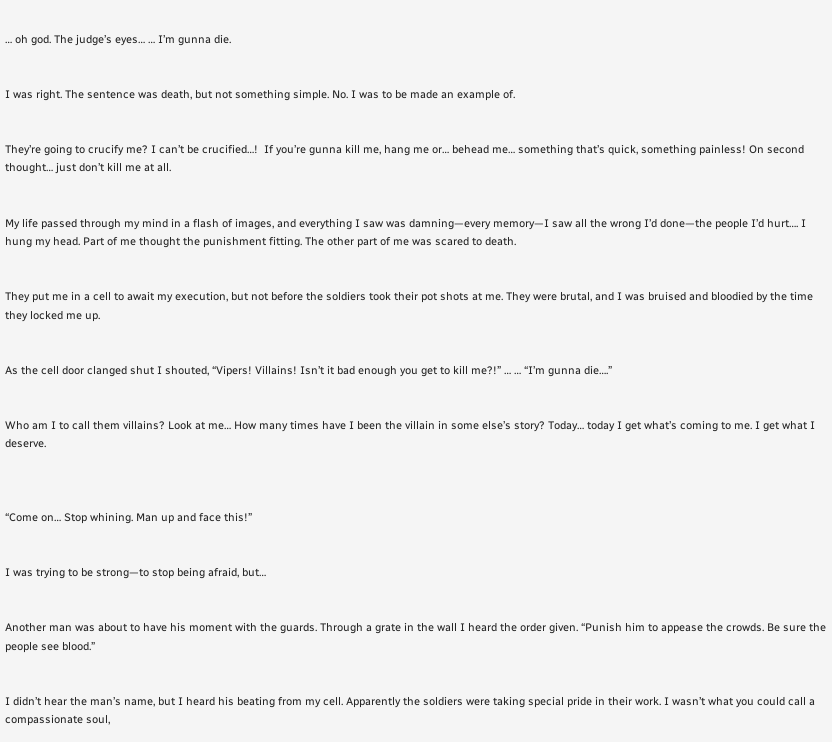… oh god. The judge’s eyes… … I’m gunna die.


I was right. The sentence was death, but not something simple. No. I was to be made an example of.


They’re going to crucify me? I can’t be crucified…!  If you’re gunna kill me, hang me or… behead me… something that’s quick, something painless! On second thought… just don’t kill me at all.


My life passed through my mind in a flash of images, and everything I saw was damning—every memory—I saw all the wrong I’d done—the people I’d hurt…. I hung my head. Part of me thought the punishment fitting. The other part of me was scared to death.


They put me in a cell to await my execution, but not before the soldiers took their pot shots at me. They were brutal, and I was bruised and bloodied by the time they locked me up.


As the cell door clanged shut I shouted, “Vipers! Villains! Isn’t it bad enough you get to kill me?!” … … “I’m gunna die….”


Who am I to call them villains? Look at me… How many times have I been the villain in some else’s story? Today… today I get what’s coming to me. I get what I deserve.



“Come on… Stop whining. Man up and face this!”


I was trying to be strong—to stop being afraid, but…


Another man was about to have his moment with the guards. Through a grate in the wall I heard the order given. “Punish him to appease the crowds. Be sure the people see blood.”


I didn’t hear the man’s name, but I heard his beating from my cell. Apparently the soldiers were taking special pride in their work. I wasn’t what you could call a compassionate soul,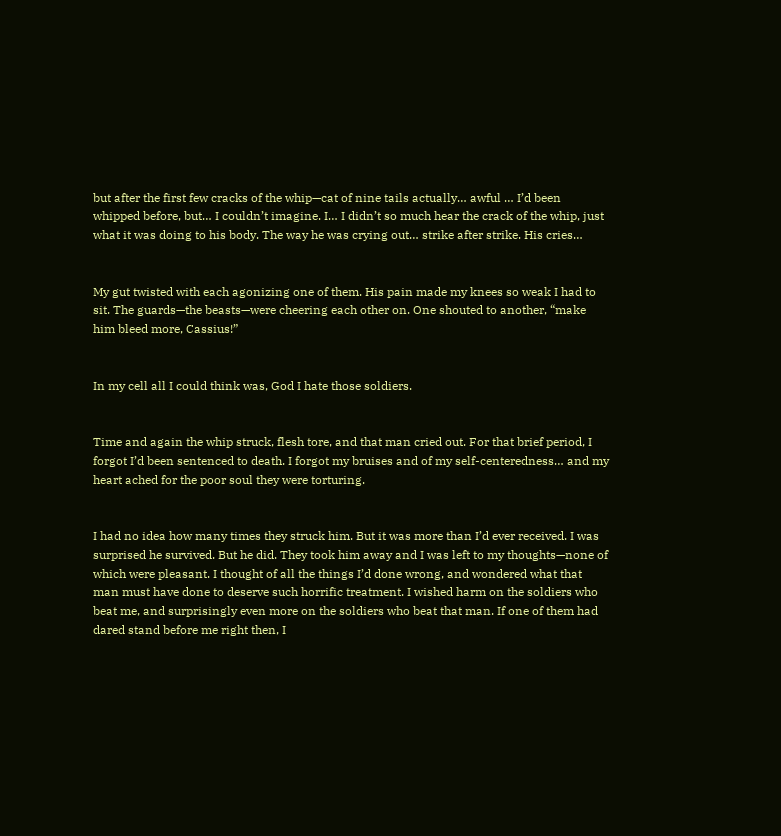but after the first few cracks of the whip—cat of nine tails actually… awful … I’d been whipped before, but… I couldn’t imagine. I… I didn’t so much hear the crack of the whip, just what it was doing to his body. The way he was crying out… strike after strike. His cries…


My gut twisted with each agonizing one of them. His pain made my knees so weak I had to sit. The guards—the beasts—were cheering each other on. One shouted to another, “make him bleed more, Cassius!”


In my cell all I could think was, God I hate those soldiers.


Time and again the whip struck, flesh tore, and that man cried out. For that brief period, I forgot I’d been sentenced to death. I forgot my bruises and of my self-centeredness… and my heart ached for the poor soul they were torturing.


I had no idea how many times they struck him. But it was more than I’d ever received. I was surprised he survived. But he did. They took him away and I was left to my thoughts—none of which were pleasant. I thought of all the things I’d done wrong, and wondered what that man must have done to deserve such horrific treatment. I wished harm on the soldiers who beat me, and surprisingly even more on the soldiers who beat that man. If one of them had dared stand before me right then, I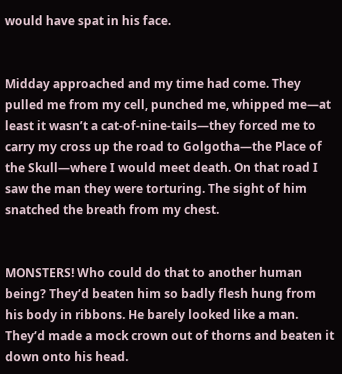would have spat in his face.


Midday approached and my time had come. They pulled me from my cell, punched me, whipped me—at least it wasn’t a cat-of-nine-tails—they forced me to carry my cross up the road to Golgotha—the Place of the Skull—where I would meet death. On that road I saw the man they were torturing. The sight of him snatched the breath from my chest.


MONSTERS! Who could do that to another human being? They’d beaten him so badly flesh hung from his body in ribbons. He barely looked like a man. They’d made a mock crown out of thorns and beaten it down onto his head.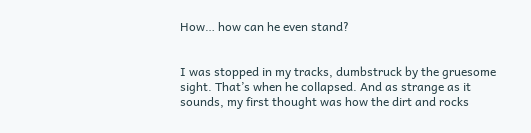How… how can he even stand?


I was stopped in my tracks, dumbstruck by the gruesome sight. That’s when he collapsed. And as strange as it sounds, my first thought was how the dirt and rocks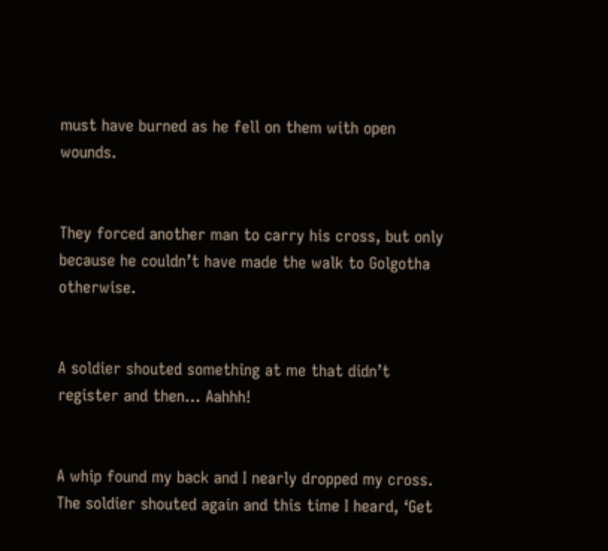must have burned as he fell on them with open wounds.


They forced another man to carry his cross, but only because he couldn’t have made the walk to Golgotha otherwise.


A soldier shouted something at me that didn’t register and then… Aahhh!


A whip found my back and I nearly dropped my cross. The soldier shouted again and this time I heard, ‘Get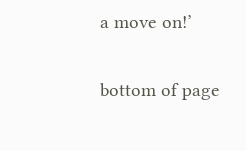a move on!’

bottom of page